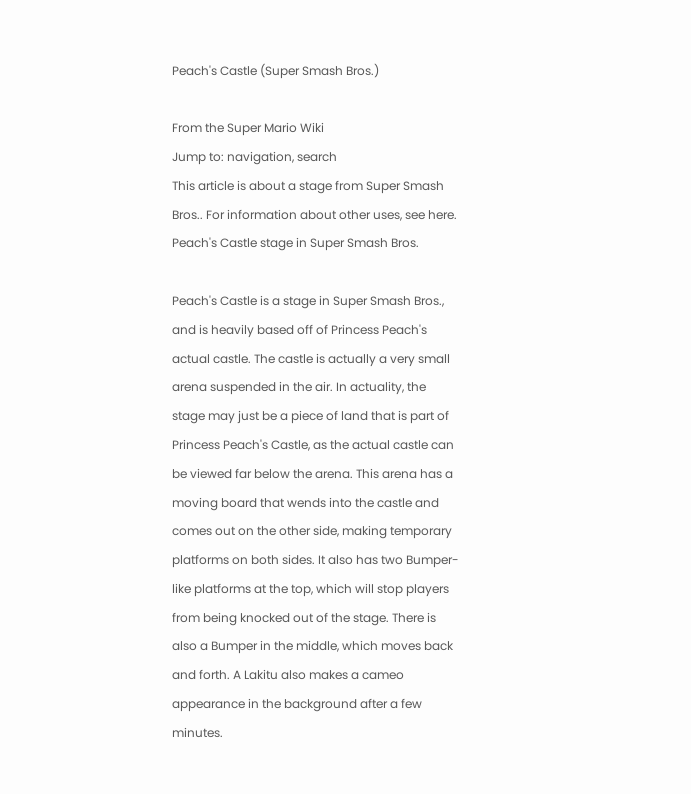Peach's Castle (Super Smash Bros.)

From the Super Mario Wiki
Jump to: navigation, search
This article is about a stage from Super Smash Bros.. For information about other uses, see here.
Peach's Castle stage in Super Smash Bros.

Peach's Castle is a stage in Super Smash Bros., and is heavily based off of Princess Peach's actual castle. The castle is actually a very small arena suspended in the air. In actuality, the stage may just be a piece of land that is part of Princess Peach's Castle, as the actual castle can be viewed far below the arena. This arena has a moving board that wends into the castle and comes out on the other side, making temporary platforms on both sides. It also has two Bumper-like platforms at the top, which will stop players from being knocked out of the stage. There is also a Bumper in the middle, which moves back and forth. A Lakitu also makes a cameo appearance in the background after a few minutes.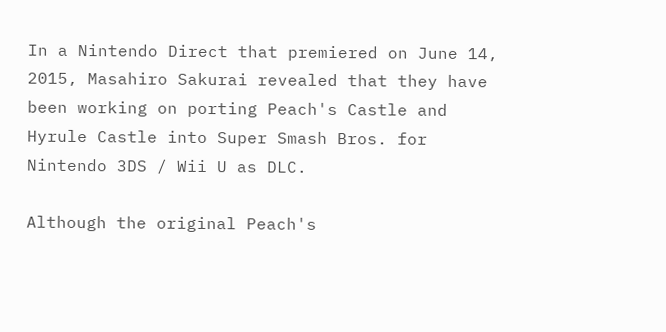In a Nintendo Direct that premiered on June 14, 2015, Masahiro Sakurai revealed that they have been working on porting Peach's Castle and Hyrule Castle into Super Smash Bros. for Nintendo 3DS / Wii U as DLC.

Although the original Peach's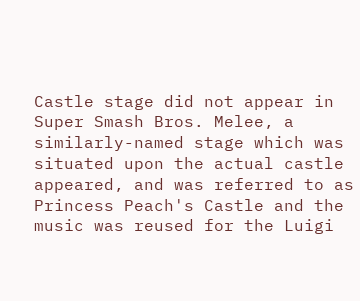Castle stage did not appear in Super Smash Bros. Melee, a similarly-named stage which was situated upon the actual castle appeared, and was referred to as Princess Peach's Castle and the music was reused for the Luigi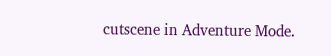cutscene in Adventure Mode.